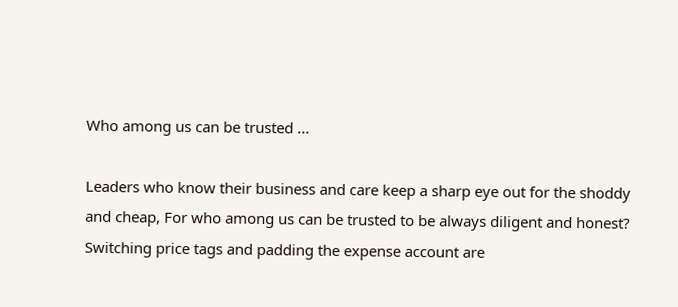Who among us can be trusted ...

Leaders who know their business and care keep a sharp eye out for the shoddy and cheap, For who among us can be trusted to be always diligent and honest? Switching price tags and padding the expense account are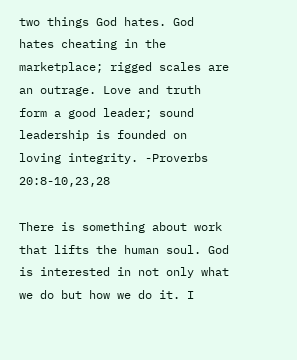two things God hates. God hates cheating in the marketplace; rigged scales are an outrage. Love and truth form a good leader; sound leadership is founded on loving integrity. -Proverbs 20:8-10,23,28

There is something about work that lifts the human soul. God is interested in not only what we do but how we do it. I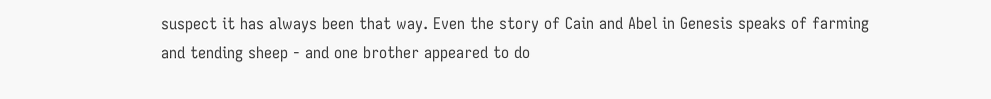suspect it has always been that way. Even the story of Cain and Abel in Genesis speaks of farming and tending sheep - and one brother appeared to do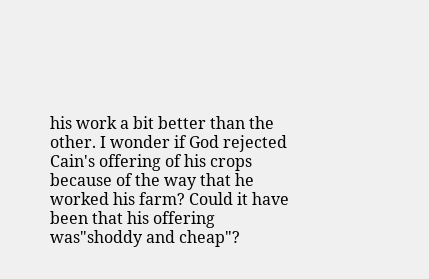his work a bit better than the other. I wonder if God rejected Cain's offering of his crops because of the way that he worked his farm? Could it have been that his offering was"shoddy and cheap"?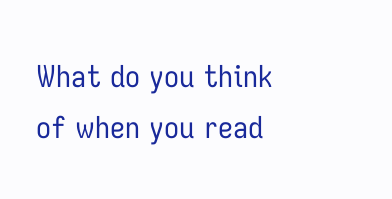What do you think of when you read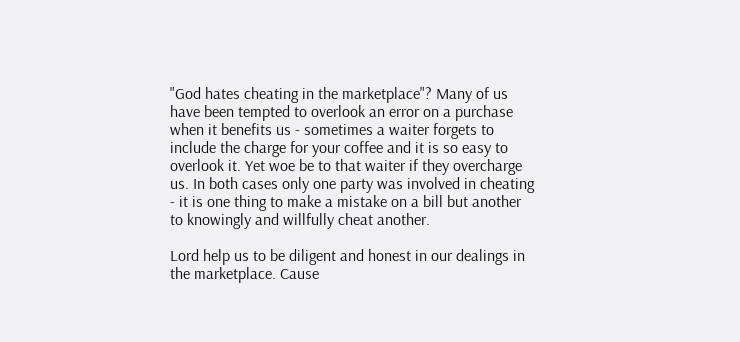"God hates cheating in the marketplace"? Many of us have been tempted to overlook an error on a purchase when it benefits us - sometimes a waiter forgets to include the charge for your coffee and it is so easy to overlook it. Yet woe be to that waiter if they overcharge us. In both cases only one party was involved in cheating - it is one thing to make a mistake on a bill but another to knowingly and willfully cheat another.

Lord help us to be diligent and honest in our dealings in the marketplace. Cause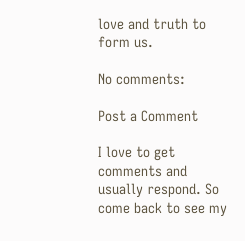love and truth to form us.

No comments:

Post a Comment

I love to get comments and usually respond. So come back to see my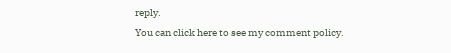reply.
You can click here to see my comment policy.